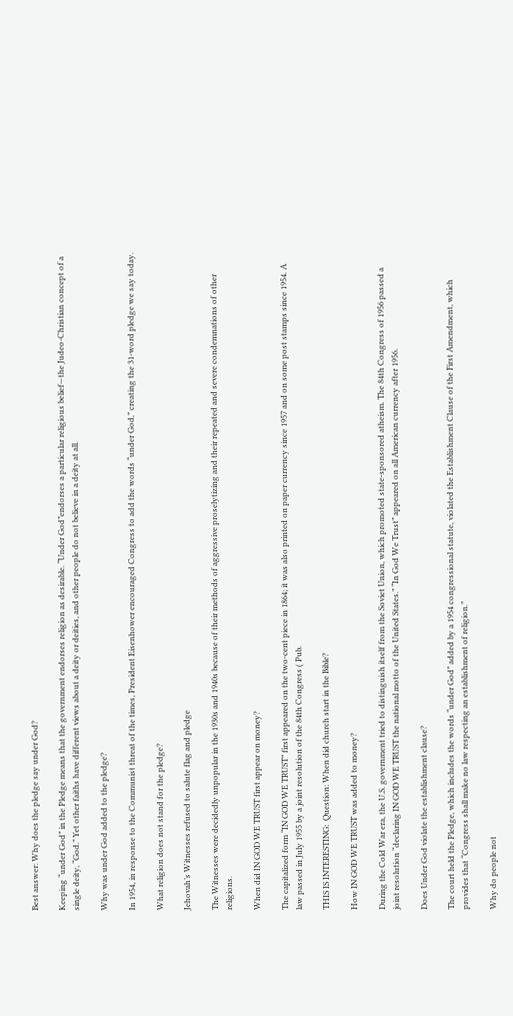Best answer: Why does the pledge say under God?

Keeping “under God” in the Pledge means that the government endorses religion as desirable. “Under God”endorses a particular religious belief—the Judeo-Christian concept of a single deity, “God.” Yet other faiths have different views about a deity or deities, and other people do not believe in a deity at all.

Why was under God added to the pledge?

In 1954, in response to the Communist threat of the times, President Eisenhower encouraged Congress to add the words “under God,” creating the 31-word pledge we say today.

What religion does not stand for the pledge?

Jehovah’s Witnesses refused to salute flag and pledge

The Witnesses were decidedly unpopular in the 1930s and 1940s because of their methods of aggressive proselytizing and their repeated and severe condemnations of other religions.

When did IN GOD WE TRUST first appear on money?

The capitalized form “IN GOD WE TRUST” first appeared on the two-cent piece in 1864; it was also printed on paper currency since 1957 and on some post stamps since 1954. A law passed in July 1955 by a joint resolution of the 84th Congress ( Pub.

THIS IS INTERESTING:  Question: When did church start in the Bible?

How IN GOD WE TRUST was added to money?

During the Cold War era, the U.S. government tried to distinguish itself from the Soviet Union, which promoted state-sponsored atheism. The 84th Congress of 1956 passed a joint resolution “declaring IN GOD WE TRUST the national motto of the United States.” “In God We Trust” appeared on all American currency after 1956.

Does Under God violate the establishment clause?

The court held the Pledge, which includes the words “under God” added by a 1954 congressional statute, violated the Establishment Clause of the First Amendment, which provides that “Congress shall make no law respecting an establishment of religion.”

Why do people not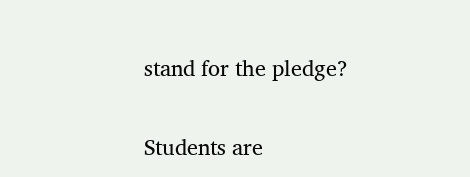stand for the pledge?

Students are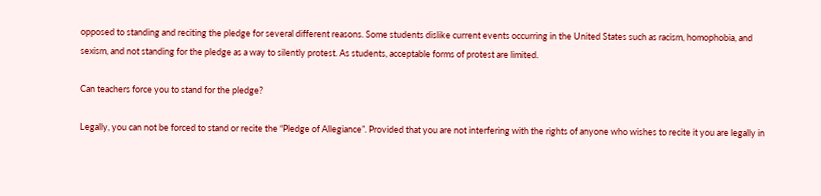opposed to standing and reciting the pledge for several different reasons. Some students dislike current events occurring in the United States such as racism, homophobia, and sexism, and not standing for the pledge as a way to silently protest. As students, acceptable forms of protest are limited.

Can teachers force you to stand for the pledge?

Legally, you can not be forced to stand or recite the “Pledge of Allegiance”. Provided that you are not interfering with the rights of anyone who wishes to recite it you are legally in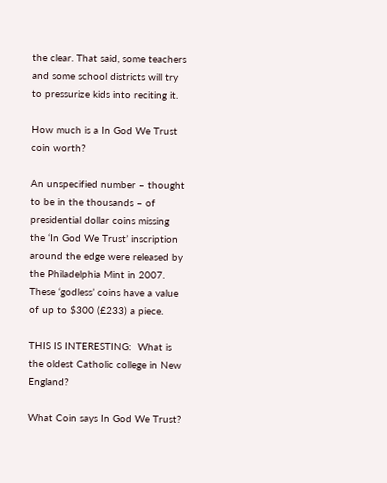the clear. That said, some teachers and some school districts will try to pressurize kids into reciting it.

How much is a In God We Trust coin worth?

An unspecified number – thought to be in the thousands – of presidential dollar coins missing the ‘In God We Trust’ inscription around the edge were released by the Philadelphia Mint in 2007. These ‘godless’ coins have a value of up to $300 (£233) a piece.

THIS IS INTERESTING:  What is the oldest Catholic college in New England?

What Coin says In God We Trust?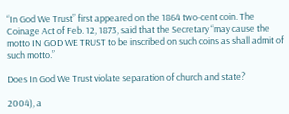“In God We Trust” first appeared on the 1864 two-cent coin. The Coinage Act of Feb. 12, 1873, said that the Secretary “may cause the motto IN GOD WE TRUST to be inscribed on such coins as shall admit of such motto.”

Does In God We Trust violate separation of church and state?

2004), a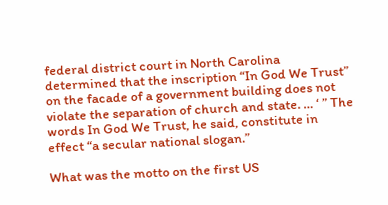federal district court in North Carolina determined that the inscription “In God We Trust” on the facade of a government building does not violate the separation of church and state. … ‘ ” The words In God We Trust, he said, constitute in effect “a secular national slogan.”

What was the motto on the first US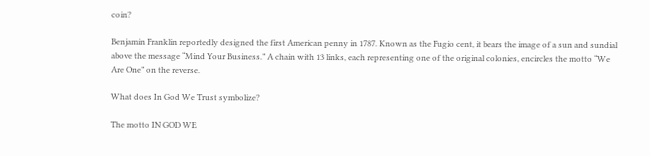coin?

Benjamin Franklin reportedly designed the first American penny in 1787. Known as the Fugio cent, it bears the image of a sun and sundial above the message “Mind Your Business.” A chain with 13 links, each representing one of the original colonies, encircles the motto “We Are One” on the reverse.

What does In God We Trust symbolize?

The motto IN GOD WE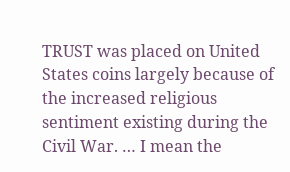TRUST was placed on United States coins largely because of the increased religious sentiment existing during the Civil War. … I mean the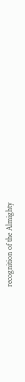recognition of the Almighty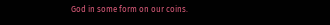God in some form on our coins.